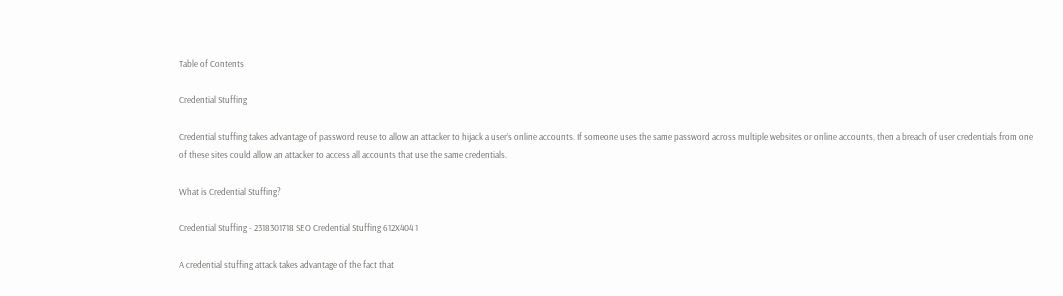Table of Contents

Credential Stuffing

Credential stuffing takes advantage of password reuse to allow an attacker to hijack a user’s online accounts. If someone uses the same password across multiple websites or online accounts, then a breach of user credentials from one of these sites could allow an attacker to access all accounts that use the same credentials.

What is Credential Stuffing?

Credential Stuffing - 2318301718 SEO Credential Stuffing 612X404 1

A credential stuffing attack takes advantage of the fact that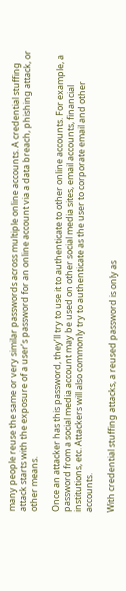many people reuse the same or very similar passwords across multiple online accounts. A credential stuffing attack starts with the exposure of a user’s password for an online account via a data breach, phishing attack, or other means.

Once an attacker has this password, they’ll try to use it to authenticate to other online accounts. For example, a password from a social media account may be used on other social media sites, email accounts, financial institutions, etc. Attackers will also commonly try to authenticate as the user to corporate email and other accounts.

With credential stuffing attacks, a reused password is only as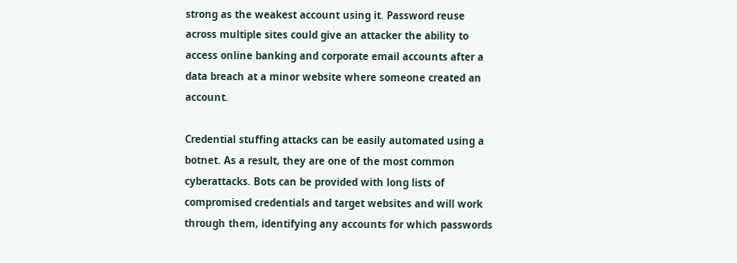strong as the weakest account using it. Password reuse across multiple sites could give an attacker the ability to access online banking and corporate email accounts after a data breach at a minor website where someone created an account.

Credential stuffing attacks can be easily automated using a botnet. As a result, they are one of the most common cyberattacks. Bots can be provided with long lists of compromised credentials and target websites and will work through them, identifying any accounts for which passwords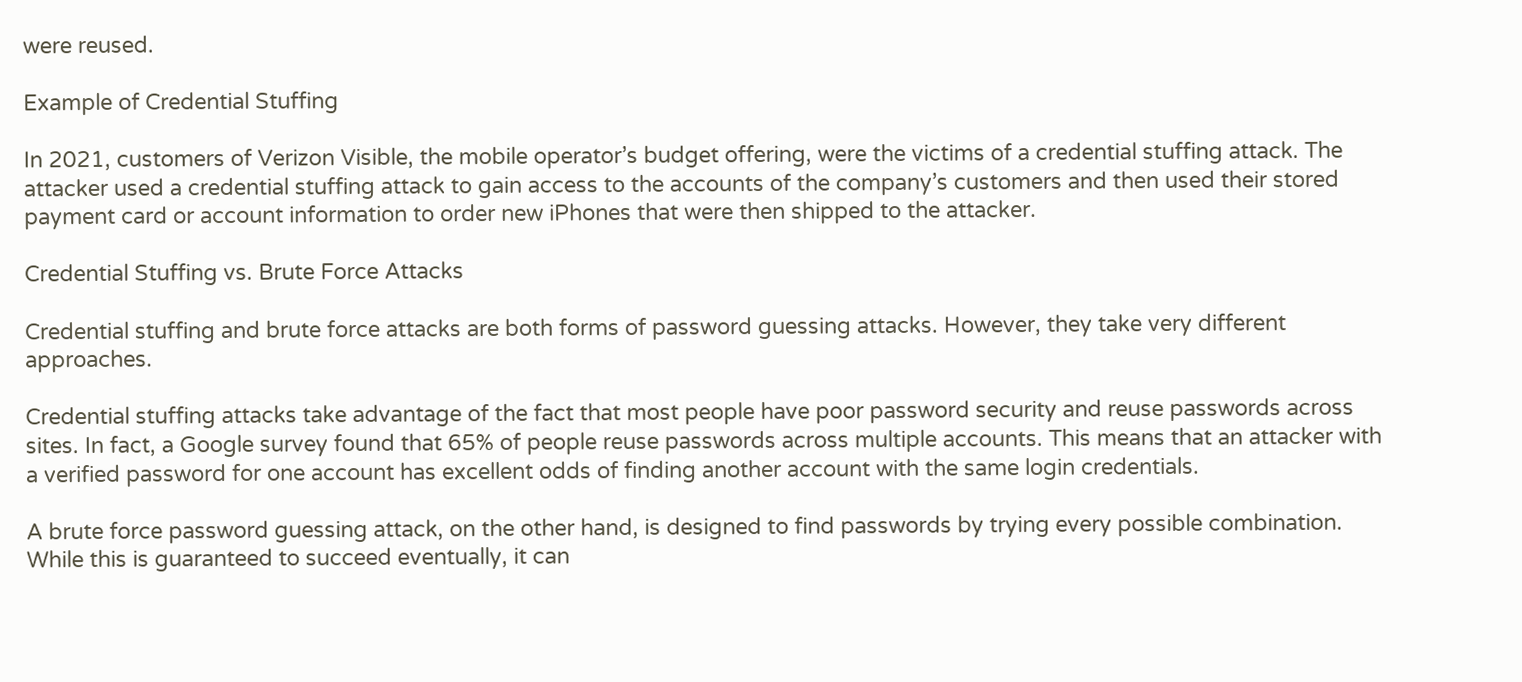were reused.

Example of Credential Stuffing

In 2021, customers of Verizon Visible, the mobile operator’s budget offering, were the victims of a credential stuffing attack. The attacker used a credential stuffing attack to gain access to the accounts of the company’s customers and then used their stored payment card or account information to order new iPhones that were then shipped to the attacker.

Credential Stuffing vs. Brute Force Attacks

Credential stuffing and brute force attacks are both forms of password guessing attacks. However, they take very different approaches.

Credential stuffing attacks take advantage of the fact that most people have poor password security and reuse passwords across sites. In fact, a Google survey found that 65% of people reuse passwords across multiple accounts. This means that an attacker with a verified password for one account has excellent odds of finding another account with the same login credentials.

A brute force password guessing attack, on the other hand, is designed to find passwords by trying every possible combination.  While this is guaranteed to succeed eventually, it can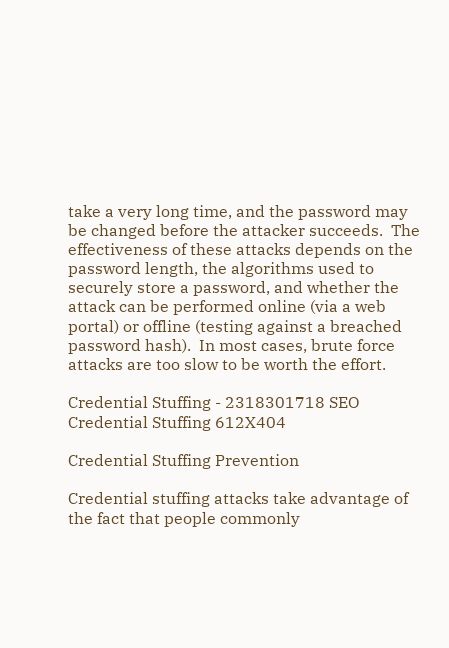take a very long time, and the password may be changed before the attacker succeeds.  The effectiveness of these attacks depends on the password length, the algorithms used to securely store a password, and whether the attack can be performed online (via a web portal) or offline (testing against a breached password hash).  In most cases, brute force attacks are too slow to be worth the effort.

Credential Stuffing - 2318301718 SEO Credential Stuffing 612X404

Credential Stuffing Prevention

Credential stuffing attacks take advantage of the fact that people commonly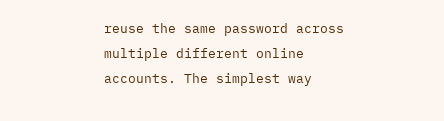reuse the same password across multiple different online accounts. The simplest way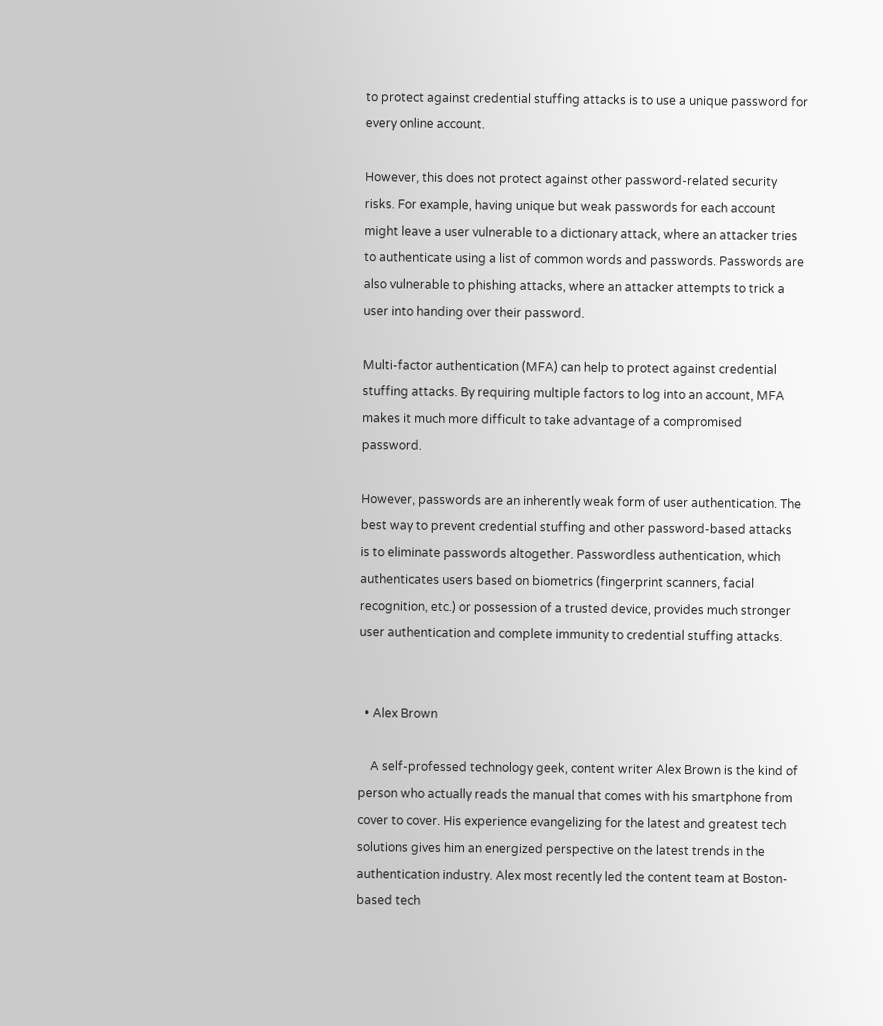to protect against credential stuffing attacks is to use a unique password for every online account.

However, this does not protect against other password-related security risks. For example, having unique but weak passwords for each account might leave a user vulnerable to a dictionary attack, where an attacker tries to authenticate using a list of common words and passwords. Passwords are also vulnerable to phishing attacks, where an attacker attempts to trick a user into handing over their password.

Multi-factor authentication (MFA) can help to protect against credential stuffing attacks. By requiring multiple factors to log into an account, MFA makes it much more difficult to take advantage of a compromised password.

However, passwords are an inherently weak form of user authentication. The best way to prevent credential stuffing and other password-based attacks is to eliminate passwords altogether. Passwordless authentication, which authenticates users based on biometrics (fingerprint scanners, facial recognition, etc.) or possession of a trusted device, provides much stronger user authentication and complete immunity to credential stuffing attacks.


  • Alex Brown

    A self-professed technology geek, content writer Alex Brown is the kind of person who actually reads the manual that comes with his smartphone from cover to cover. His experience evangelizing for the latest and greatest tech solutions gives him an energized perspective on the latest trends in the authentication industry. Alex most recently led the content team at Boston-based tech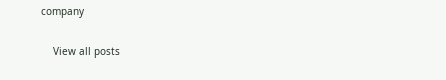company

    View all posts